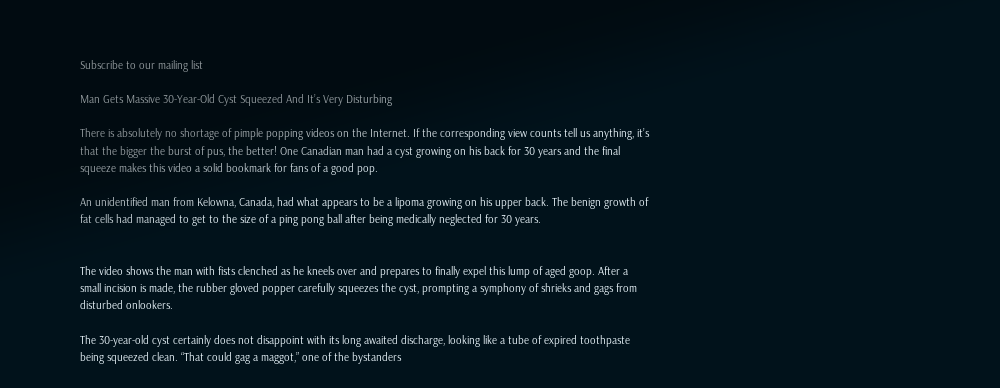Subscribe to our mailing list

Man Gets Massive 30-Year-Old Cyst Squeezed And It’s Very Disturbing

There is absolutely no shortage of pimple popping videos on the Internet. If the corresponding view counts tell us anything, it’s that the bigger the burst of pus, the better! One Canadian man had a cyst growing on his back for 30 years and the final squeeze makes this video a solid bookmark for fans of a good pop.

An unidentified man from Kelowna, Canada, had what appears to be a lipoma growing on his upper back. The benign growth of fat cells had managed to get to the size of a ping pong ball after being medically neglected for 30 years.


The video shows the man with fists clenched as he kneels over and prepares to finally expel this lump of aged goop. After a small incision is made, the rubber gloved popper carefully squeezes the cyst, prompting a symphony of shrieks and gags from disturbed onlookers.

The 30-year-old cyst certainly does not disappoint with its long awaited discharge, looking like a tube of expired toothpaste being squeezed clean. “That could gag a maggot,” one of the bystanders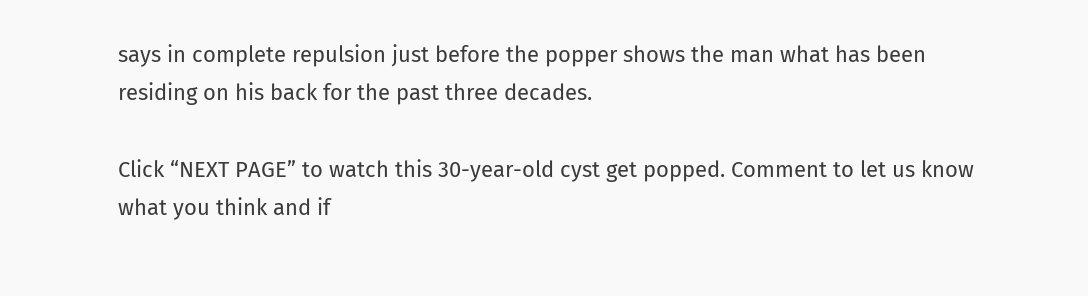says in complete repulsion just before the popper shows the man what has been residing on his back for the past three decades.

Click “NEXT PAGE” to watch this 30-year-old cyst get popped. Comment to let us know what you think and if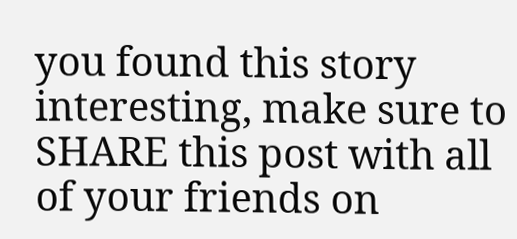you found this story interesting, make sure to SHARE this post with all of your friends on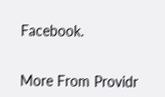Facebook.


More From Providr